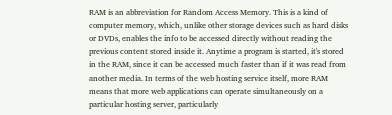RAM is an abbreviation for Random Access Memory. This is a kind of computer memory, which, unlike other storage devices such as hard disks or DVDs, enables the info to be accessed directly without reading the previous content stored inside it. Anytime a program is started, it's stored in the RAM, since it can be accessed much faster than if it was read from another media. In terms of the web hosting service itself, more RAM means that more web applications can operate simultaneously on a particular hosting server, particularly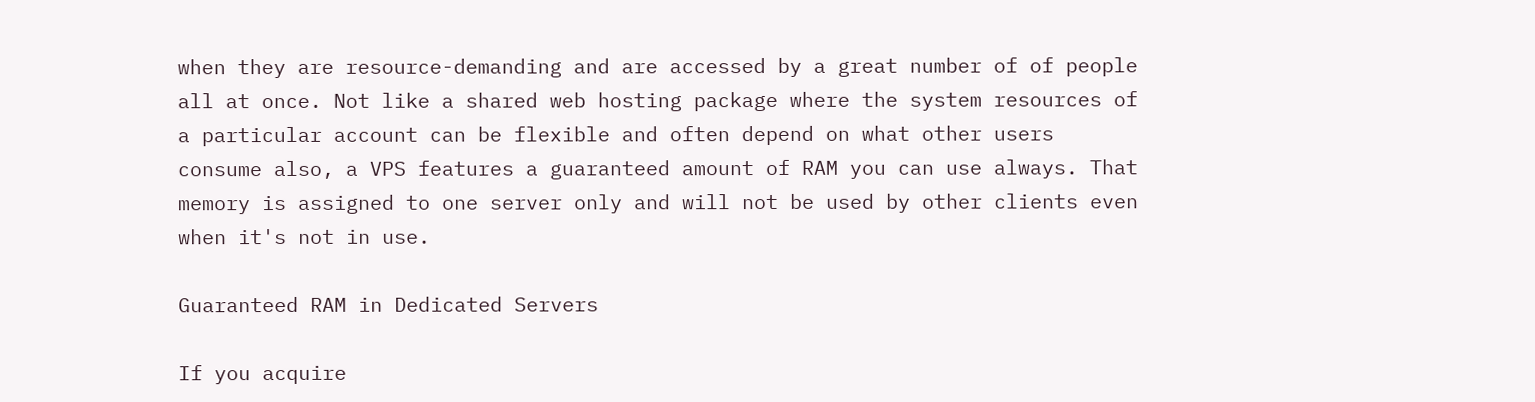when they are resource-demanding and are accessed by a great number of of people all at once. Not like a shared web hosting package where the system resources of a particular account can be flexible and often depend on what other users consume also, a VPS features a guaranteed amount of RAM you can use always. That memory is assigned to one server only and will not be used by other clients even when it's not in use.

Guaranteed RAM in Dedicated Servers

If you acquire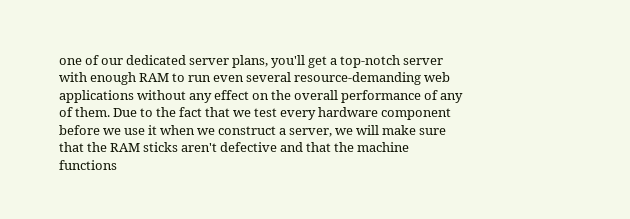one of our dedicated server plans, you'll get a top-notch server with enough RAM to run even several resource-demanding web applications without any effect on the overall performance of any of them. Due to the fact that we test every hardware component before we use it when we construct a server, we will make sure that the RAM sticks aren't defective and that the machine functions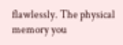flawlessly. The physical memory you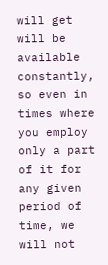will get will be available constantly, so even in times where you employ only a part of it for any given period of time, we will not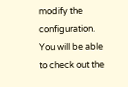modify the configuration. You will be able to check out the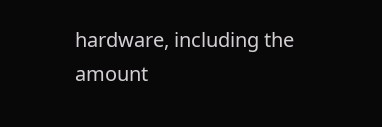hardware, including the amount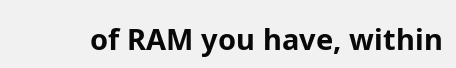of RAM you have, within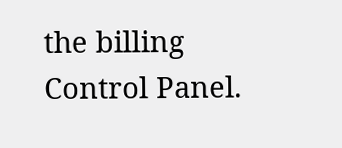the billing Control Panel.